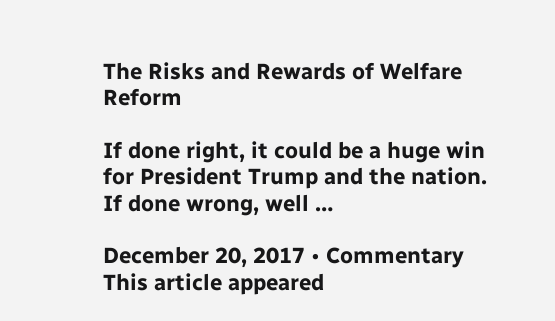The Risks and Rewards of Welfare Reform

If done right, it could be a huge win for President Trump and the nation. If done wrong, well …

December 20, 2017 • Commentary
This article appeared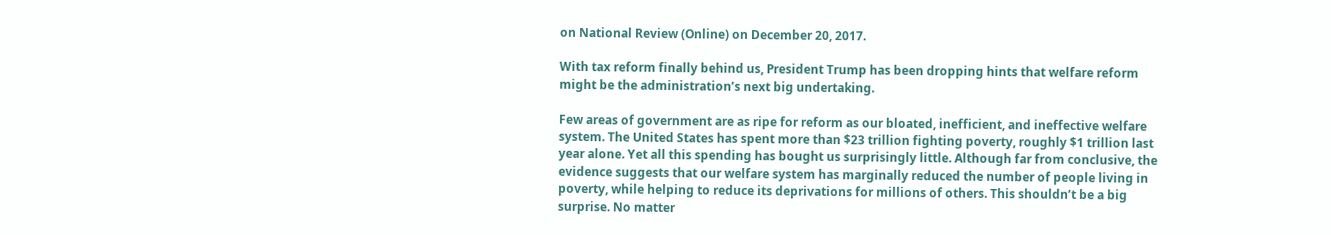on National Review (Online) on December 20, 2017.

With tax reform finally behind us, President Trump has been dropping hints that welfare reform might be the administration’s next big undertaking.

Few areas of government are as ripe for reform as our bloated, inefficient, and ineffective welfare system. The United States has spent more than $23 trillion fighting poverty, roughly $1 trillion last year alone. Yet all this spending has bought us surprisingly little. Although far from conclusive, the evidence suggests that our welfare system has marginally reduced the number of people living in poverty, while helping to reduce its deprivations for millions of others. This shouldn’t be a big surprise. No matter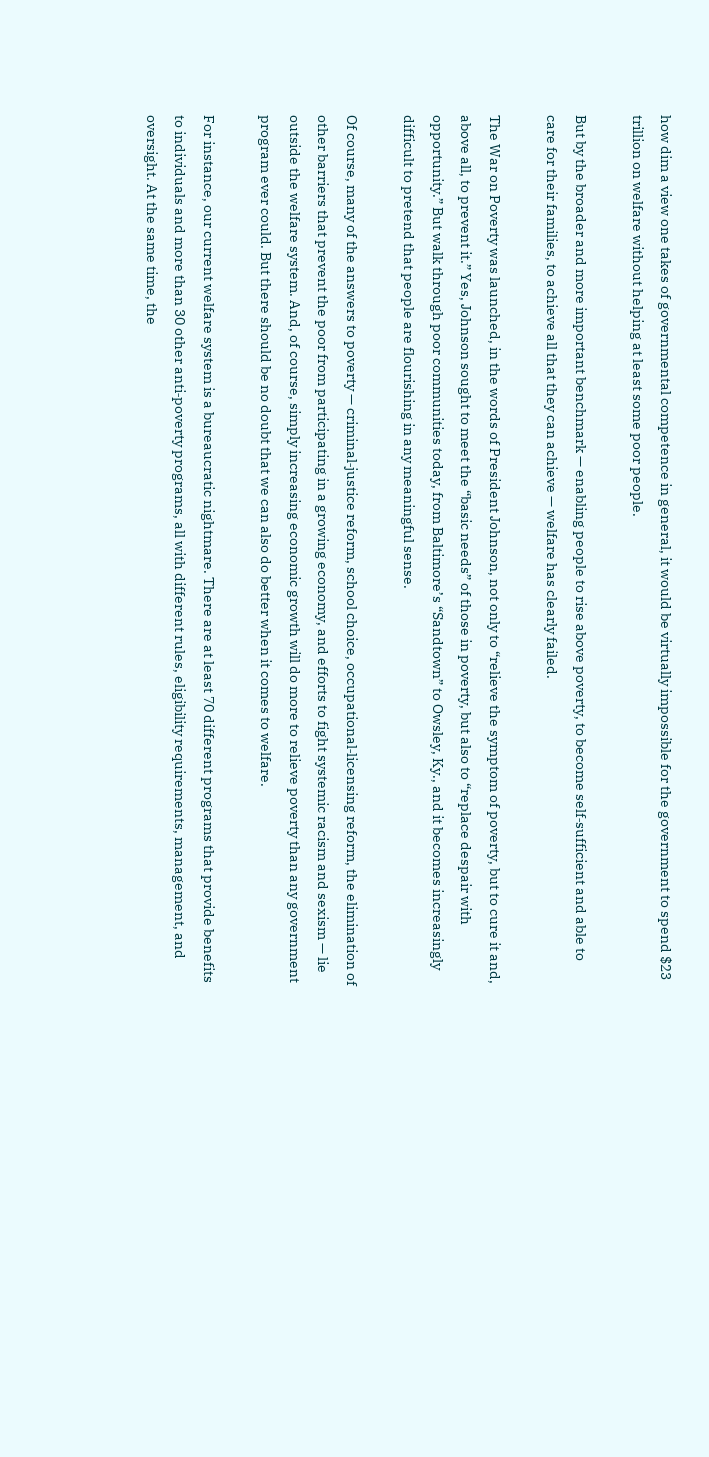how dim a view one takes of governmental competence in general, it would be virtually impossible for the government to spend $23 trillion on welfare without helping at least some poor people.

But by the broader and more important benchmark — enabling people to rise above poverty, to become self‐sufficient and able to care for their families, to achieve all that they can achieve — welfare has clearly failed.

The War on Poverty was launched, in the words of President Johnson, not only to “relieve the symptom of poverty, but to cure it and, above all, to prevent it.” Yes, Johnson sought to meet the “basic needs” of those in poverty, but also to “replace despair with opportunity.” But walk through poor communities today, from Baltimore’s “Sandtown” to Owsley, Ky., and it becomes increasingly difficult to pretend that people are flourishing in any meaningful sense.

Of course, many of the answers to poverty — criminal‐justice reform, school choice, occupational‐licensing reform, the elimination of other barriers that prevent the poor from participating in a growing economy, and efforts to fight systemic racism and sexism — lie outside the welfare system. And, of course, simply increasing economic growth will do more to relieve poverty than any government program ever could. But there should be no doubt that we can also do better when it comes to welfare.

For instance, our current welfare system is a bureaucratic nightmare. There are at least 70 different programs that provide benefits to individuals and more than 30 other anti‐poverty programs, all with different rules, eligibility requirements, management, and oversight. At the same time, the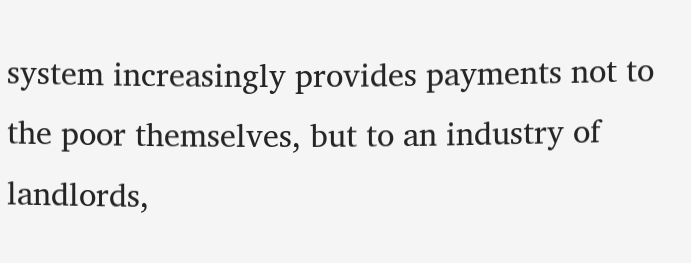system increasingly provides payments not to the poor themselves, but to an industry of landlords,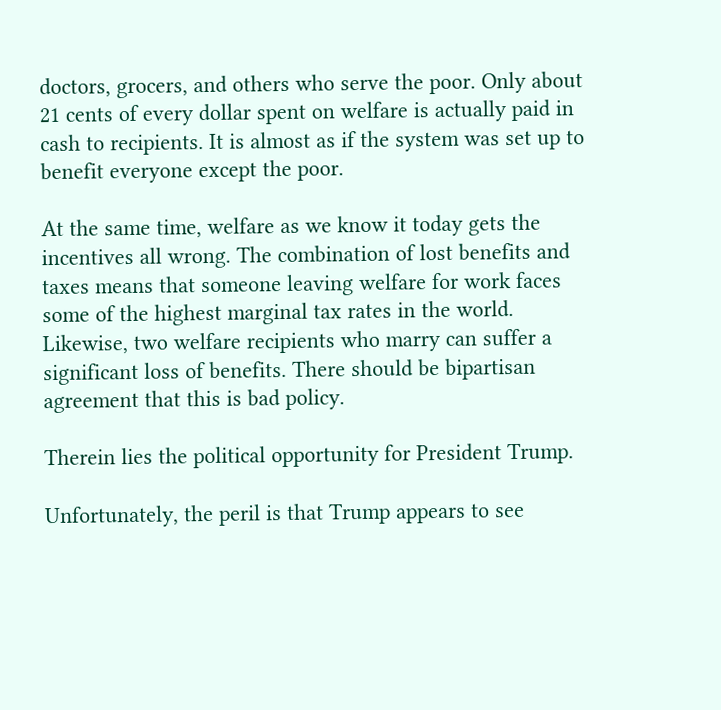doctors, grocers, and others who serve the poor. Only about 21 cents of every dollar spent on welfare is actually paid in cash to recipients. It is almost as if the system was set up to benefit everyone except the poor.

At the same time, welfare as we know it today gets the incentives all wrong. The combination of lost benefits and taxes means that someone leaving welfare for work faces some of the highest marginal tax rates in the world. Likewise, two welfare recipients who marry can suffer a significant loss of benefits. There should be bipartisan agreement that this is bad policy.

Therein lies the political opportunity for President Trump.

Unfortunately, the peril is that Trump appears to see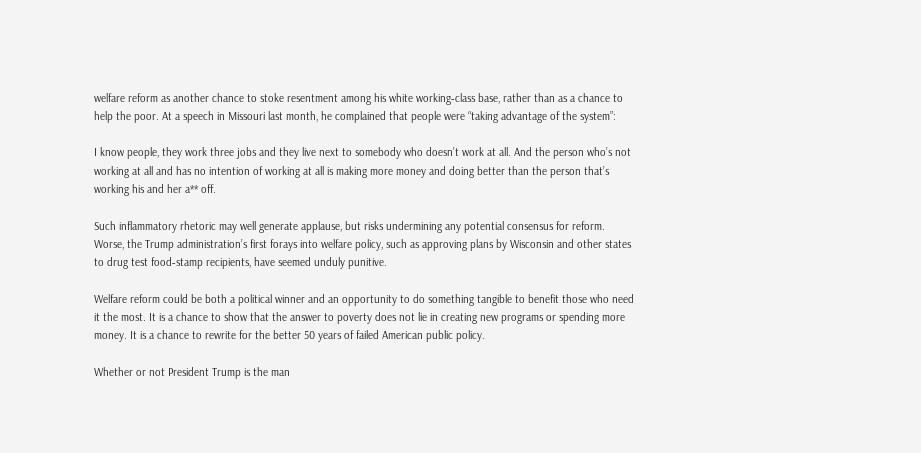welfare reform as another chance to stoke resentment among his white working‐class base, rather than as a chance to help the poor. At a speech in Missouri last month, he complained that people were “taking advantage of the system”:

I know people, they work three jobs and they live next to somebody who doesn’t work at all. And the person who’s not working at all and has no intention of working at all is making more money and doing better than the person that’s working his and her a** off.

Such inflammatory rhetoric may well generate applause, but risks undermining any potential consensus for reform. Worse, the Trump administration’s first forays into welfare policy, such as approving plans by Wisconsin and other states to drug test food‐stamp recipients, have seemed unduly punitive.

Welfare reform could be both a political winner and an opportunity to do something tangible to benefit those who need it the most. It is a chance to show that the answer to poverty does not lie in creating new programs or spending more money. It is a chance to rewrite for the better 50 years of failed American public policy.

Whether or not President Trump is the man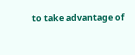to take advantage of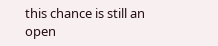this chance is still an open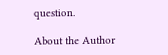question.

About the Author